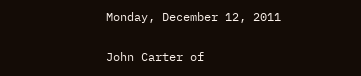Monday, December 12, 2011

John Carter of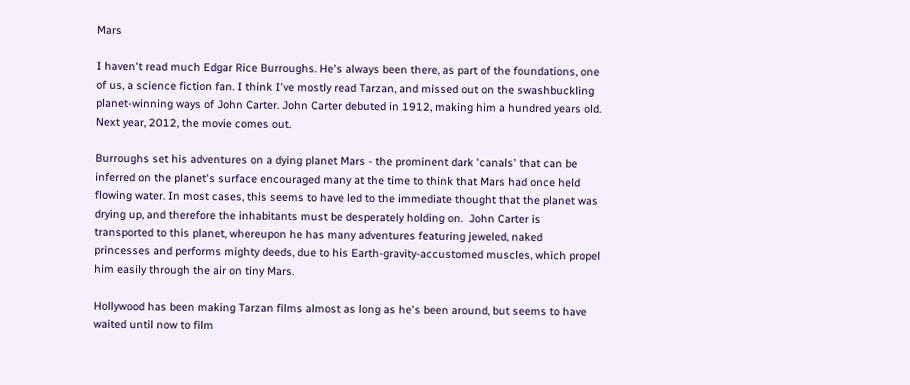Mars

I haven't read much Edgar Rice Burroughs. He's always been there, as part of the foundations, one of us, a science fiction fan. I think I've mostly read Tarzan, and missed out on the swashbuckling planet-winning ways of John Carter. John Carter debuted in 1912, making him a hundred years old.  Next year, 2012, the movie comes out.

Burroughs set his adventures on a dying planet Mars - the prominent dark 'canals' that can be inferred on the planet's surface encouraged many at the time to think that Mars had once held flowing water. In most cases, this seems to have led to the immediate thought that the planet was drying up, and therefore the inhabitants must be desperately holding on.  John Carter is transported to this planet, whereupon he has many adventures featuring jeweled, naked princesses and performs mighty deeds, due to his Earth-gravity-accustomed muscles, which propel him easily through the air on tiny Mars.

Hollywood has been making Tarzan films almost as long as he's been around, but seems to have waited until now to film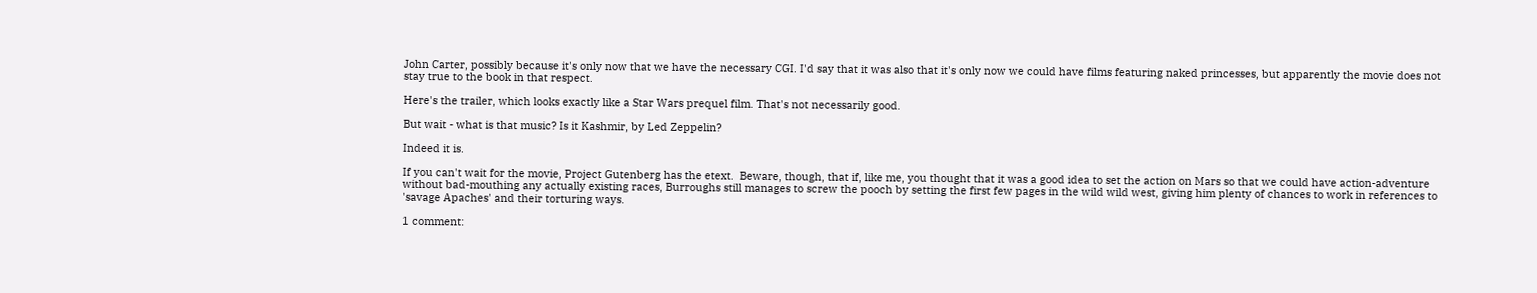John Carter, possibly because it's only now that we have the necessary CGI. I'd say that it was also that it's only now we could have films featuring naked princesses, but apparently the movie does not stay true to the book in that respect.

Here's the trailer, which looks exactly like a Star Wars prequel film. That's not necessarily good.

But wait - what is that music? Is it Kashmir, by Led Zeppelin?

Indeed it is.

If you can't wait for the movie, Project Gutenberg has the etext.  Beware, though, that if, like me, you thought that it was a good idea to set the action on Mars so that we could have action-adventure without bad-mouthing any actually existing races, Burroughs still manages to screw the pooch by setting the first few pages in the wild wild west, giving him plenty of chances to work in references to 'savage Apaches' and their torturing ways.

1 comment: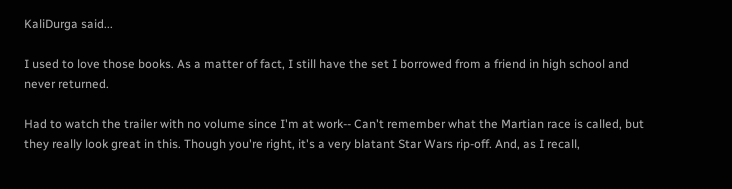KaliDurga said...

I used to love those books. As a matter of fact, I still have the set I borrowed from a friend in high school and never returned.

Had to watch the trailer with no volume since I'm at work-- Can't remember what the Martian race is called, but they really look great in this. Though you're right, it's a very blatant Star Wars rip-off. And, as I recall,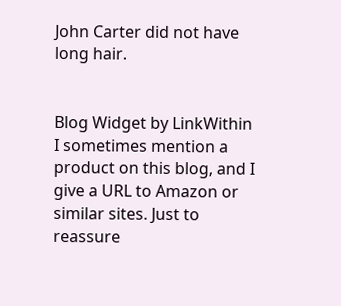John Carter did not have long hair.


Blog Widget by LinkWithin
I sometimes mention a product on this blog, and I give a URL to Amazon or similar sites. Just to reassure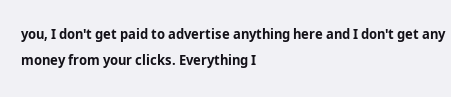you, I don't get paid to advertise anything here and I don't get any money from your clicks. Everything I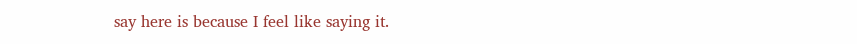say here is because I feel like saying it.